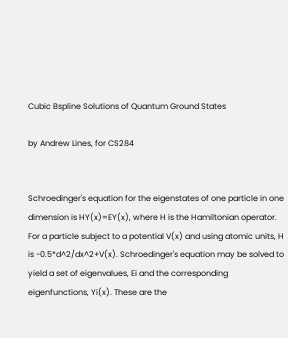Cubic Bspline Solutions of Quantum Ground States

by Andrew Lines, for CS284


Schroedinger's equation for the eigenstates of one particle in one dimension is HY(x)=EY(x), where H is the Hamiltonian operator. For a particle subject to a potential V(x) and using atomic units, H is -0.5*d^2/dx^2+V(x). Schroedinger's equation may be solved to yield a set of eigenvalues, Ei and the corresponding eigenfunctions, Yi(x). These are the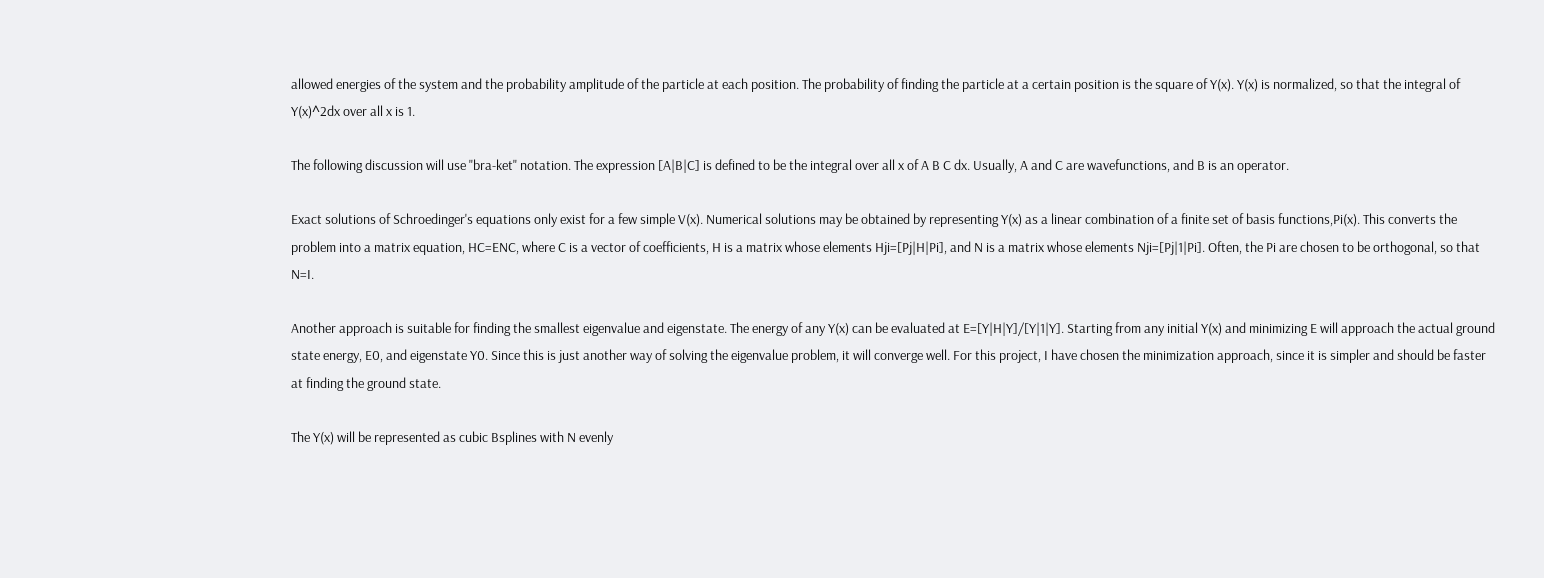allowed energies of the system and the probability amplitude of the particle at each position. The probability of finding the particle at a certain position is the square of Y(x). Y(x) is normalized, so that the integral of Y(x)^2dx over all x is 1.

The following discussion will use "bra-ket" notation. The expression [A|B|C] is defined to be the integral over all x of A B C dx. Usually, A and C are wavefunctions, and B is an operator.

Exact solutions of Schroedinger's equations only exist for a few simple V(x). Numerical solutions may be obtained by representing Y(x) as a linear combination of a finite set of basis functions,Pi(x). This converts the problem into a matrix equation, HC=ENC, where C is a vector of coefficients, H is a matrix whose elements Hji=[Pj|H|Pi], and N is a matrix whose elements Nji=[Pj|1|Pi]. Often, the Pi are chosen to be orthogonal, so that N=I.

Another approach is suitable for finding the smallest eigenvalue and eigenstate. The energy of any Y(x) can be evaluated at E=[Y|H|Y]/[Y|1|Y]. Starting from any initial Y(x) and minimizing E will approach the actual ground state energy, E0, and eigenstate Y0. Since this is just another way of solving the eigenvalue problem, it will converge well. For this project, I have chosen the minimization approach, since it is simpler and should be faster at finding the ground state.

The Y(x) will be represented as cubic Bsplines with N evenly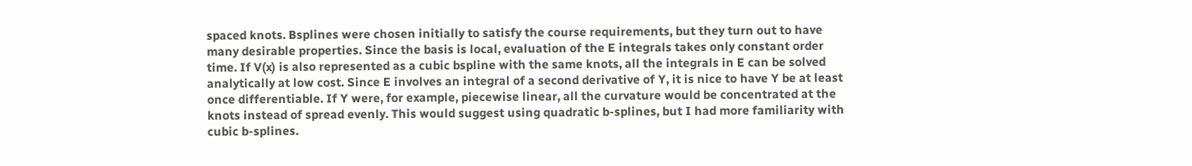spaced knots. Bsplines were chosen initially to satisfy the course requirements, but they turn out to have many desirable properties. Since the basis is local, evaluation of the E integrals takes only constant order time. If V(x) is also represented as a cubic bspline with the same knots, all the integrals in E can be solved analytically at low cost. Since E involves an integral of a second derivative of Y, it is nice to have Y be at least once differentiable. If Y were, for example, piecewise linear, all the curvature would be concentrated at the knots instead of spread evenly. This would suggest using quadratic b-splines, but I had more familiarity with cubic b-splines.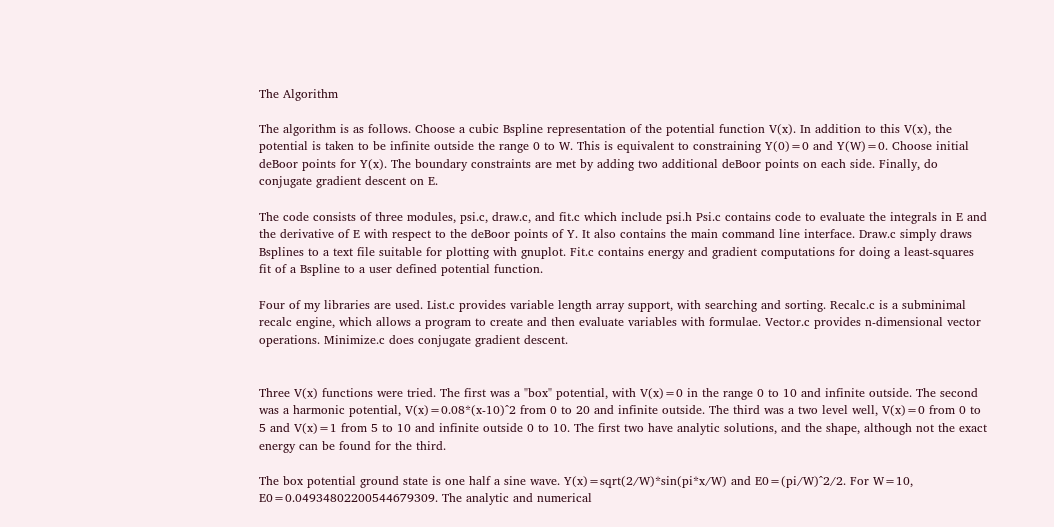The Algorithm

The algorithm is as follows. Choose a cubic Bspline representation of the potential function V(x). In addition to this V(x), the potential is taken to be infinite outside the range 0 to W. This is equivalent to constraining Y(0)=0 and Y(W)=0. Choose initial deBoor points for Y(x). The boundary constraints are met by adding two additional deBoor points on each side. Finally, do conjugate gradient descent on E.

The code consists of three modules, psi.c, draw.c, and fit.c which include psi.h Psi.c contains code to evaluate the integrals in E and the derivative of E with respect to the deBoor points of Y. It also contains the main command line interface. Draw.c simply draws Bsplines to a text file suitable for plotting with gnuplot. Fit.c contains energy and gradient computations for doing a least-squares fit of a Bspline to a user defined potential function.

Four of my libraries are used. List.c provides variable length array support, with searching and sorting. Recalc.c is a subminimal recalc engine, which allows a program to create and then evaluate variables with formulae. Vector.c provides n-dimensional vector operations. Minimize.c does conjugate gradient descent.


Three V(x) functions were tried. The first was a "box" potential, with V(x)=0 in the range 0 to 10 and infinite outside. The second was a harmonic potential, V(x)=0.08*(x-10)^2 from 0 to 20 and infinite outside. The third was a two level well, V(x)=0 from 0 to 5 and V(x)=1 from 5 to 10 and infinite outside 0 to 10. The first two have analytic solutions, and the shape, although not the exact energy can be found for the third.

The box potential ground state is one half a sine wave. Y(x)=sqrt(2/W)*sin(pi*x/W) and E0=(pi/W)^2/2. For W=10, E0=0.04934802200544679309. The analytic and numerical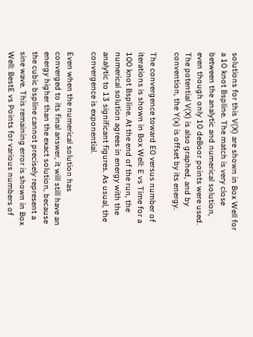solutions for this V(X) are shown in Box Well for a 10 knot Bspline. The match is very close between the analytic and numerical solution, even though only 10 deBoor points were used. The potential V(X) is also graphed, and by convention, the Y(x) is offset by its energy.

The convergence toward E0 versus number of iterations is shown in Box Well: E vs Time for a 100 knot Bspline. At the end of the run, the numerical solution agrees in energy with the analytic to 13 significant figures. As usual, the convergence is exponential.

Even when the numerical solution has converged to its final answer, it will still have an energy higher than the exact solution, because the cubic bspline cannot precisely represent a sine wave. This remaining error is shown in Box Well: BestE vs Points for various numbers of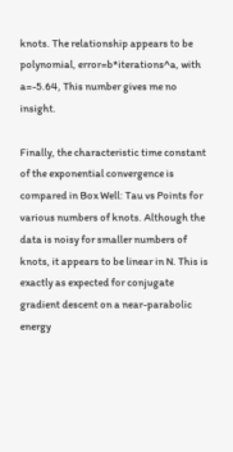knots. The relationship appears to be polynomial, error=b*iterations^a, with a=-5.64, This number gives me no insight.

Finally, the characteristic time constant of the exponential convergence is compared in Box Well: Tau vs Points for various numbers of knots. Although the data is noisy for smaller numbers of knots, it appears to be linear in N. This is exactly as expected for conjugate gradient descent on a near-parabolic energy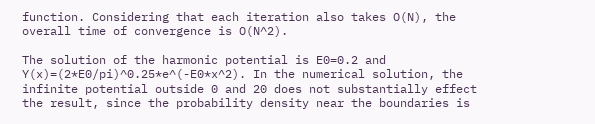function. Considering that each iteration also takes O(N), the overall time of convergence is O(N^2).

The solution of the harmonic potential is E0=0.2 and Y(x)=(2*E0/pi)^0.25*e^(-E0*x^2). In the numerical solution, the infinite potential outside 0 and 20 does not substantially effect the result, since the probability density near the boundaries is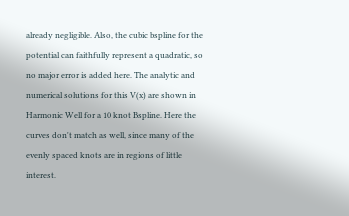already negligible. Also, the cubic bspline for the potential can faithfully represent a quadratic, so no major error is added here. The analytic and numerical solutions for this V(x) are shown in Harmonic Well for a 10 knot Bspline. Here the curves don't match as well, since many of the evenly spaced knots are in regions of little interest.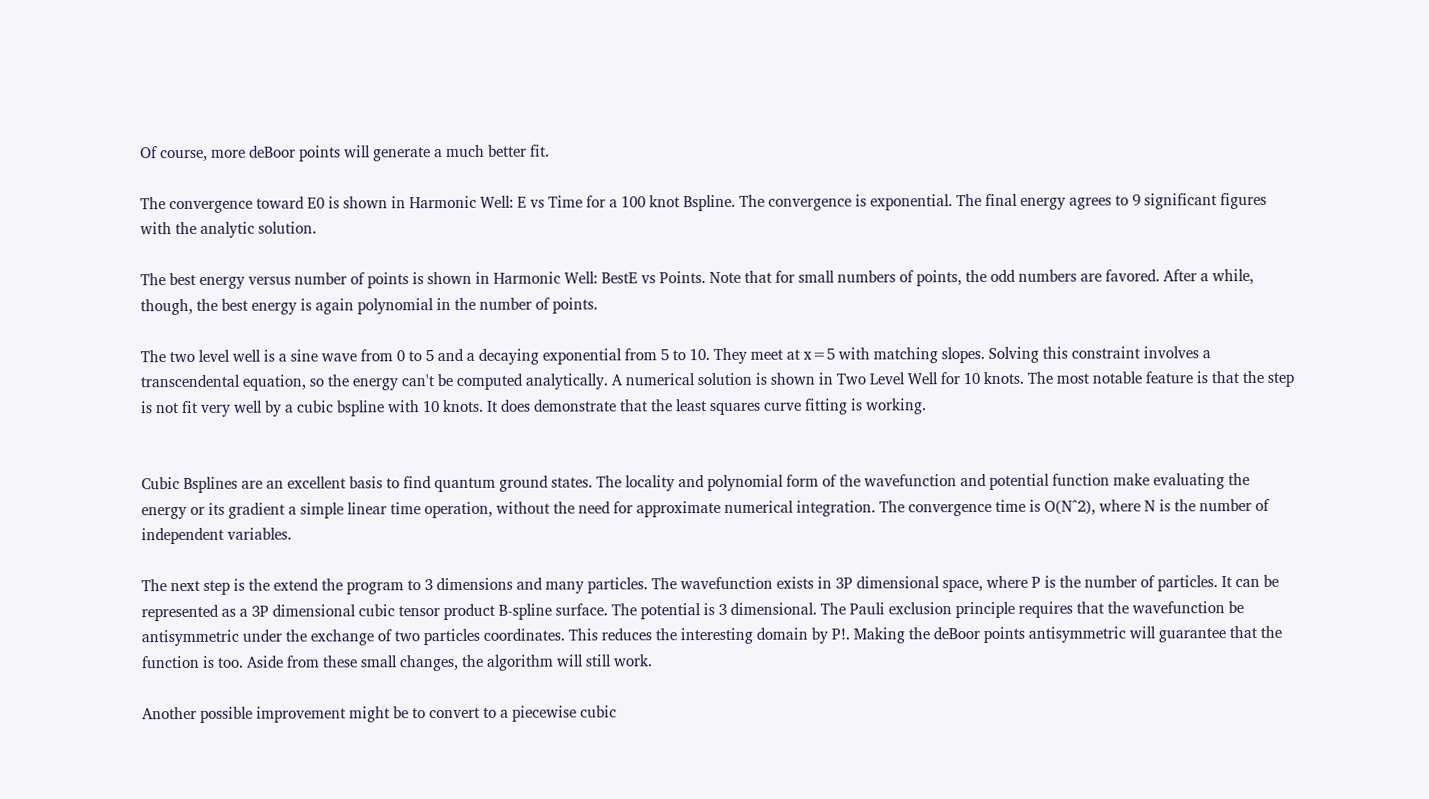Of course, more deBoor points will generate a much better fit.

The convergence toward E0 is shown in Harmonic Well: E vs Time for a 100 knot Bspline. The convergence is exponential. The final energy agrees to 9 significant figures with the analytic solution.

The best energy versus number of points is shown in Harmonic Well: BestE vs Points. Note that for small numbers of points, the odd numbers are favored. After a while, though, the best energy is again polynomial in the number of points.

The two level well is a sine wave from 0 to 5 and a decaying exponential from 5 to 10. They meet at x=5 with matching slopes. Solving this constraint involves a transcendental equation, so the energy can't be computed analytically. A numerical solution is shown in Two Level Well for 10 knots. The most notable feature is that the step is not fit very well by a cubic bspline with 10 knots. It does demonstrate that the least squares curve fitting is working.


Cubic Bsplines are an excellent basis to find quantum ground states. The locality and polynomial form of the wavefunction and potential function make evaluating the energy or its gradient a simple linear time operation, without the need for approximate numerical integration. The convergence time is O(N^2), where N is the number of independent variables.

The next step is the extend the program to 3 dimensions and many particles. The wavefunction exists in 3P dimensional space, where P is the number of particles. It can be represented as a 3P dimensional cubic tensor product B-spline surface. The potential is 3 dimensional. The Pauli exclusion principle requires that the wavefunction be antisymmetric under the exchange of two particles coordinates. This reduces the interesting domain by P!. Making the deBoor points antisymmetric will guarantee that the function is too. Aside from these small changes, the algorithm will still work.

Another possible improvement might be to convert to a piecewise cubic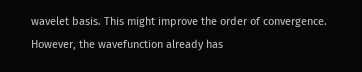wavelet basis. This might improve the order of convergence. However, the wavefunction already has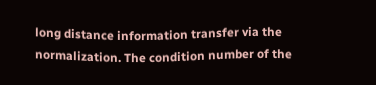long distance information transfer via the normalization. The condition number of the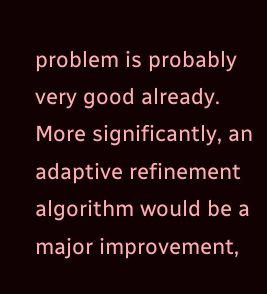problem is probably very good already. More significantly, an adaptive refinement algorithm would be a major improvement,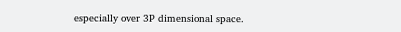especially over 3P dimensional space.